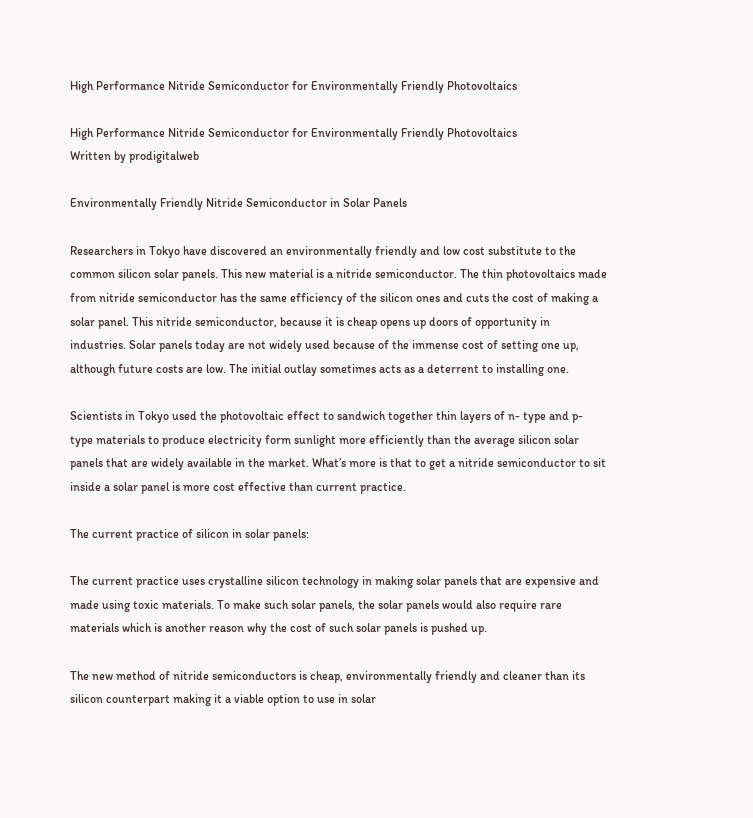High Performance Nitride Semiconductor for Environmentally Friendly Photovoltaics

High Performance Nitride Semiconductor for Environmentally Friendly Photovoltaics
Written by prodigitalweb

Environmentally Friendly Nitride Semiconductor in Solar Panels

Researchers in Tokyo have discovered an environmentally friendly and low cost substitute to the common silicon solar panels. This new material is a nitride semiconductor. The thin photovoltaics made from nitride semiconductor has the same efficiency of the silicon ones and cuts the cost of making a solar panel. This nitride semiconductor, because it is cheap opens up doors of opportunity in industries. Solar panels today are not widely used because of the immense cost of setting one up, although future costs are low. The initial outlay sometimes acts as a deterrent to installing one.

Scientists in Tokyo used the photovoltaic effect to sandwich together thin layers of n- type and p- type materials to produce electricity form sunlight more efficiently than the average silicon solar panels that are widely available in the market. What’s more is that to get a nitride semiconductor to sit inside a solar panel is more cost effective than current practice.

The current practice of silicon in solar panels:

The current practice uses crystalline silicon technology in making solar panels that are expensive and made using toxic materials. To make such solar panels, the solar panels would also require rare materials which is another reason why the cost of such solar panels is pushed up.

The new method of nitride semiconductors is cheap, environmentally friendly and cleaner than its silicon counterpart making it a viable option to use in solar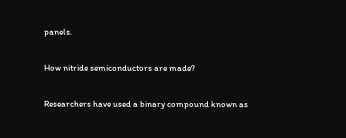panels.

How nitride semiconductors are made?

Researchers have used a binary compound known as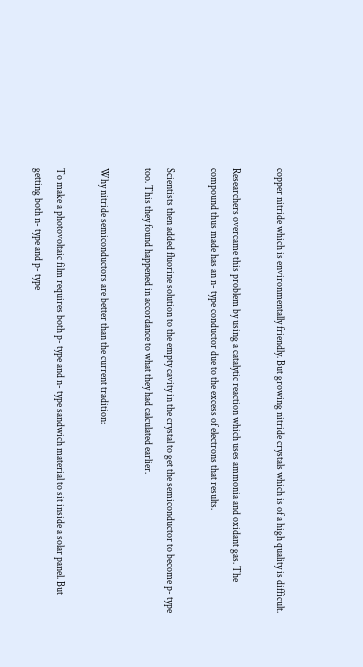copper nitride which is environmentally friendly. But growing nitride crystals which is of a high quality is difficult.

Researchers overcame this problem by using a catalytic reaction which uses ammonia and oxidant gas. The compound thus made has an n- type conductor due to the excess of electrons that results.

Scientists then added fluorine solution to the empty cavity in the crystal to get the semiconductor to become p- type too. This they found happened in accordance to what they had calculated earlier.

Why nitride semiconductors are better than the current tradition:

To make a photovoltaic film requires both p- type and n- type sandwich material to sit inside a solar panel. But getting both n- type and p- type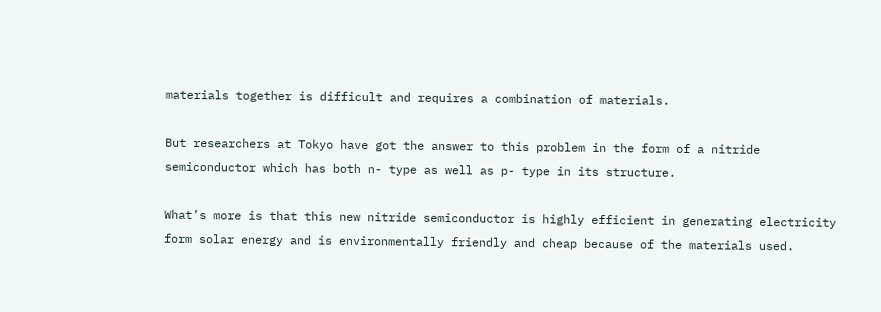materials together is difficult and requires a combination of materials.

But researchers at Tokyo have got the answer to this problem in the form of a nitride semiconductor which has both n- type as well as p- type in its structure.

What’s more is that this new nitride semiconductor is highly efficient in generating electricity form solar energy and is environmentally friendly and cheap because of the materials used.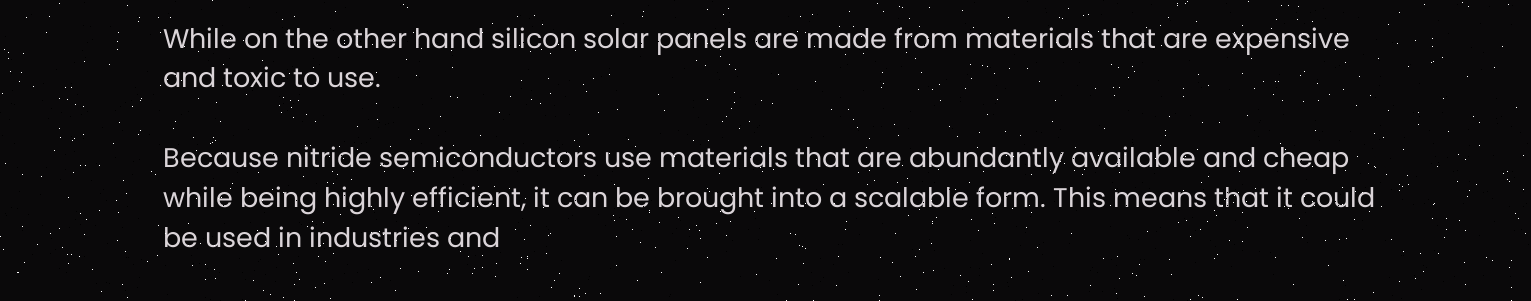While on the other hand silicon solar panels are made from materials that are expensive and toxic to use.

Because nitride semiconductors use materials that are abundantly available and cheap while being highly efficient, it can be brought into a scalable form. This means that it could be used in industries and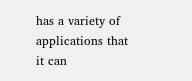has a variety of applications that it can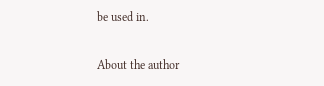be used in.

About the author